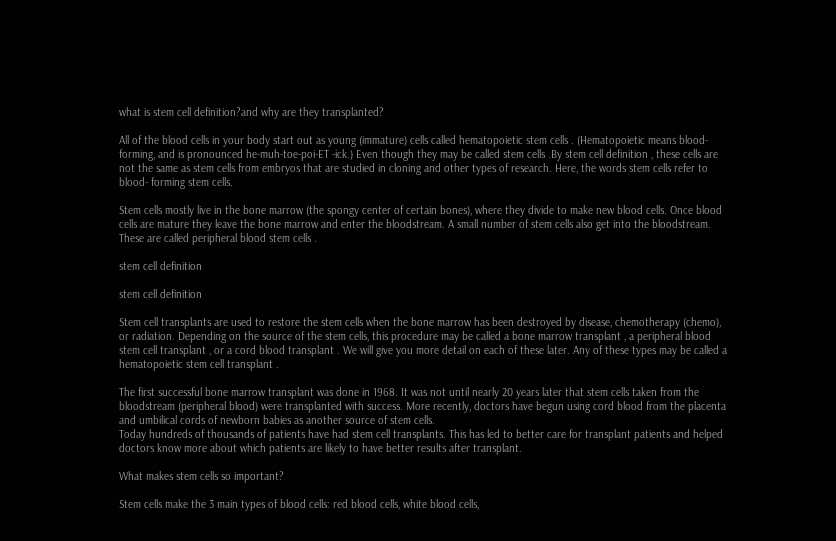what is stem cell definition?and why are they transplanted?

All of the blood cells in your body start out as young (immature) cells called hematopoietic stem cells . (Hematopoietic means blood-forming, and is pronounced he-muh-toe-poi-ET -ick.) Even though they may be called stem cells .By stem cell definition , these cells are not the same as stem cells from embryos that are studied in cloning and other types of research. Here, the words stem cells refer to blood- forming stem cells.

Stem cells mostly live in the bone marrow (the spongy center of certain bones), where they divide to make new blood cells. Once blood cells are mature they leave the bone marrow and enter the bloodstream. A small number of stem cells also get into the bloodstream. These are called peripheral blood stem cells .

stem cell definition

stem cell definition

Stem cell transplants are used to restore the stem cells when the bone marrow has been destroyed by disease, chemotherapy (chemo), or radiation. Depending on the source of the stem cells, this procedure may be called a bone marrow transplant , a peripheral blood stem cell transplant , or a cord blood transplant . We will give you more detail on each of these later. Any of these types may be called a hematopoietic stem cell transplant .

The first successful bone marrow transplant was done in 1968. It was not until nearly 20 years later that stem cells taken from the bloodstream (peripheral blood) were transplanted with success. More recently, doctors have begun using cord blood from the placenta and umbilical cords of newborn babies as another source of stem cells.
Today hundreds of thousands of patients have had stem cell transplants. This has led to better care for transplant patients and helped doctors know more about which patients are likely to have better results after transplant.

What makes stem cells so important?

Stem cells make the 3 main types of blood cells: red blood cells, white blood cells,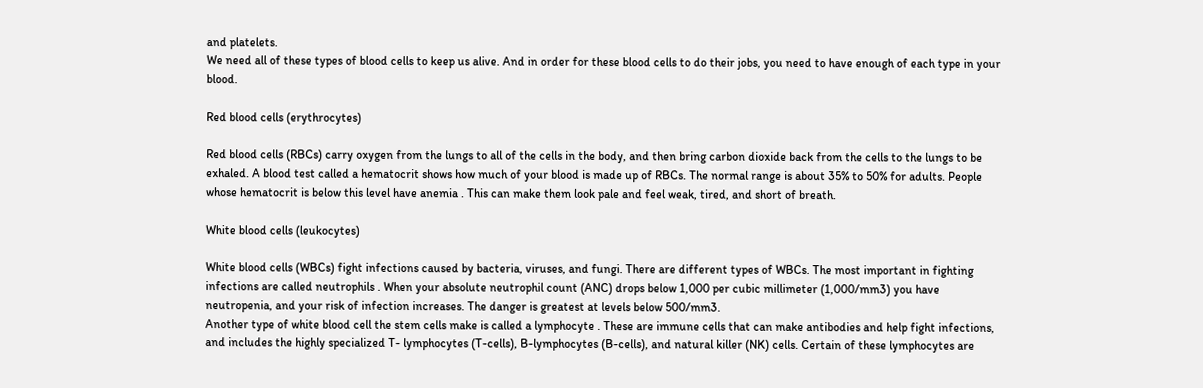and platelets.
We need all of these types of blood cells to keep us alive. And in order for these blood cells to do their jobs, you need to have enough of each type in your blood.

Red blood cells (erythrocytes)

Red blood cells (RBCs) carry oxygen from the lungs to all of the cells in the body, and then bring carbon dioxide back from the cells to the lungs to be exhaled. A blood test called a hematocrit shows how much of your blood is made up of RBCs. The normal range is about 35% to 50% for adults. People whose hematocrit is below this level have anemia . This can make them look pale and feel weak, tired, and short of breath.

White blood cells (leukocytes)

White blood cells (WBCs) fight infections caused by bacteria, viruses, and fungi. There are different types of WBCs. The most important in fighting infections are called neutrophils . When your absolute neutrophil count (ANC) drops below 1,000 per cubic millimeter (1,000/mm3) you have neutropenia, and your risk of infection increases. The danger is greatest at levels below 500/mm3.
Another type of white blood cell the stem cells make is called a lymphocyte . These are immune cells that can make antibodies and help fight infections, and includes the highly specialized T- lymphocytes (T-cells), B-lymphocytes (B-cells), and natural killer (NK) cells. Certain of these lymphocytes are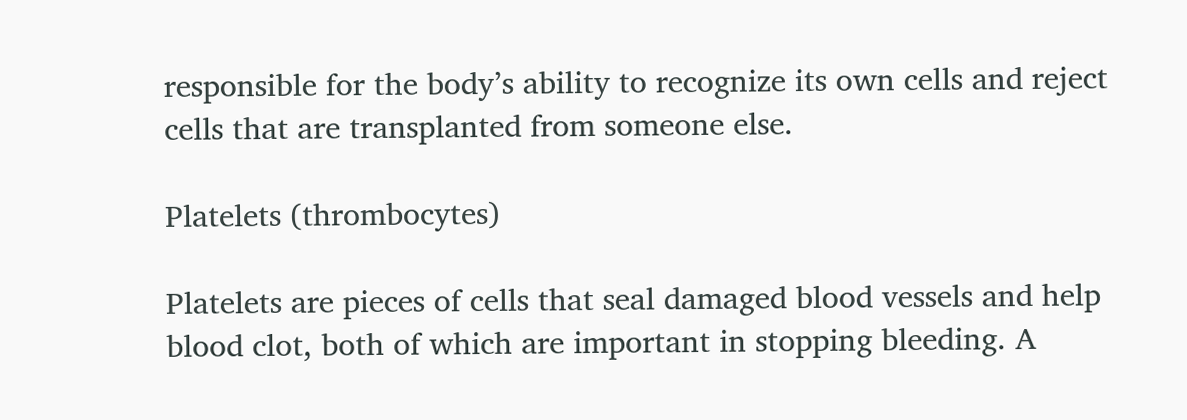responsible for the body’s ability to recognize its own cells and reject cells that are transplanted from someone else.

Platelets (thrombocytes)

Platelets are pieces of cells that seal damaged blood vessels and help blood clot, both of which are important in stopping bleeding. A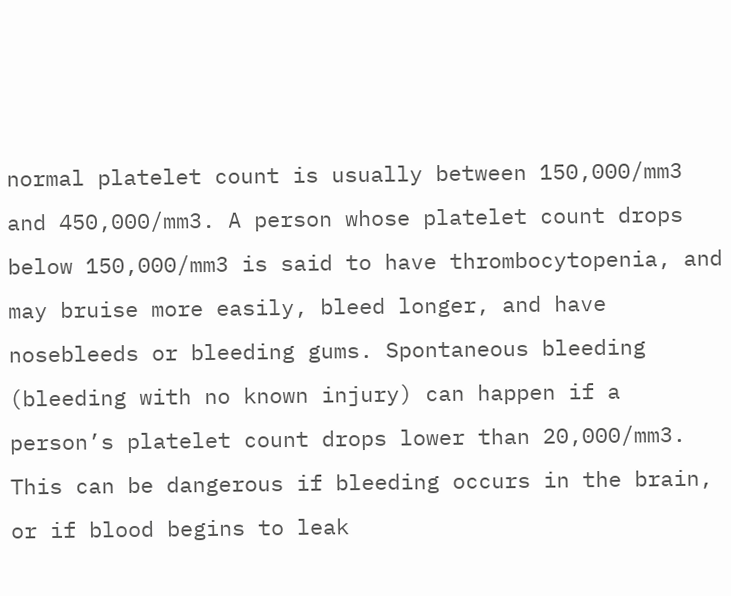normal platelet count is usually between 150,000/mm3 and 450,000/mm3. A person whose platelet count drops below 150,000/mm3 is said to have thrombocytopenia, and may bruise more easily, bleed longer, and have nosebleeds or bleeding gums. Spontaneous bleeding (bleeding with no known injury) can happen if a person’s platelet count drops lower than 20,000/mm3. This can be dangerous if bleeding occurs in the brain, or if blood begins to leak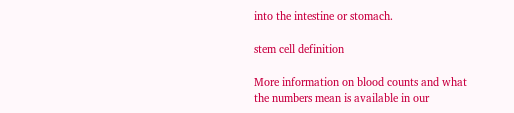into the intestine or stomach.

stem cell definition

More information on blood counts and what the numbers mean is available in our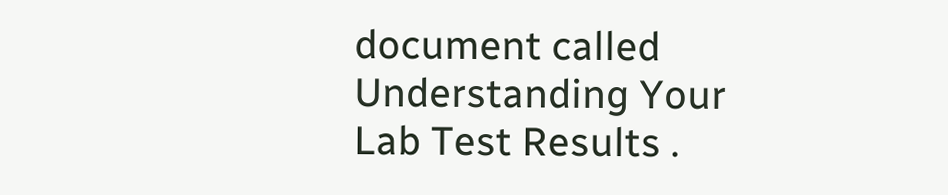document called Understanding Your Lab Test Results .